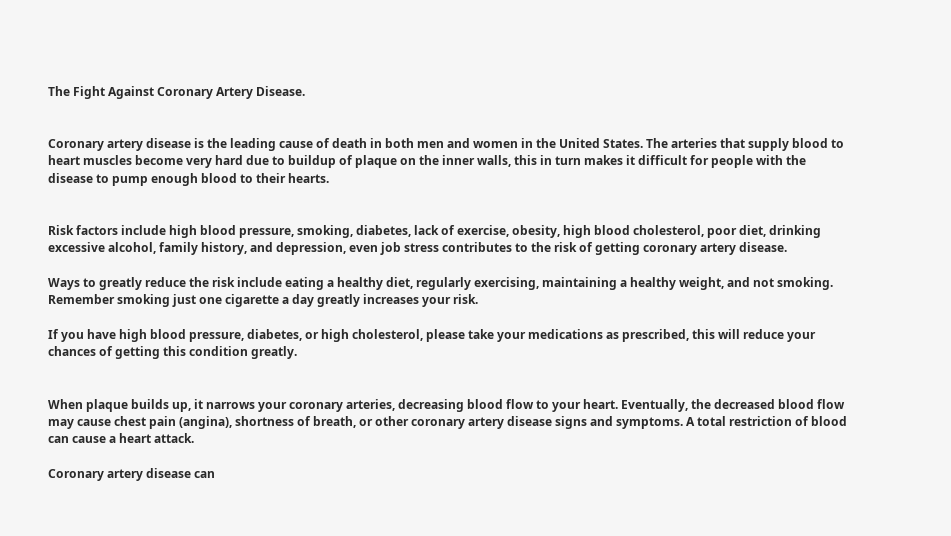The Fight Against Coronary Artery Disease.


Coronary artery disease is the leading cause of death in both men and women in the United States. The arteries that supply blood to heart muscles become very hard due to buildup of plaque on the inner walls, this in turn makes it difficult for people with the disease to pump enough blood to their hearts.


Risk factors include high blood pressure, smoking, diabetes, lack of exercise, obesity, high blood cholesterol, poor diet, drinking excessive alcohol, family history, and depression, even job stress contributes to the risk of getting coronary artery disease.

Ways to greatly reduce the risk include eating a healthy diet, regularly exercising, maintaining a healthy weight, and not smoking. Remember smoking just one cigarette a day greatly increases your risk.

If you have high blood pressure, diabetes, or high cholesterol, please take your medications as prescribed, this will reduce your chances of getting this condition greatly.


When plaque builds up, it narrows your coronary arteries, decreasing blood flow to your heart. Eventually, the decreased blood flow may cause chest pain (angina), shortness of breath, or other coronary artery disease signs and symptoms. A total restriction of blood can cause a heart attack.

Coronary artery disease can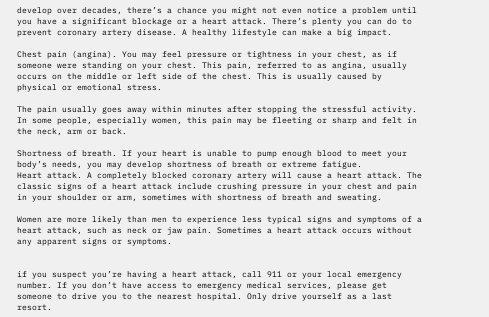develop over decades, there’s a chance you might not even notice a problem until you have a significant blockage or a heart attack. There’s plenty you can do to prevent coronary artery disease. A healthy lifestyle can make a big impact.

Chest pain (angina). You may feel pressure or tightness in your chest, as if someone were standing on your chest. This pain, referred to as angina, usually occurs on the middle or left side of the chest. This is usually caused by physical or emotional stress.

The pain usually goes away within minutes after stopping the stressful activity. In some people, especially women, this pain may be fleeting or sharp and felt in the neck, arm or back.

Shortness of breath. If your heart is unable to pump enough blood to meet your body’s needs, you may develop shortness of breath or extreme fatigue.
Heart attack. A completely blocked coronary artery will cause a heart attack. The classic signs of a heart attack include crushing pressure in your chest and pain in your shoulder or arm, sometimes with shortness of breath and sweating.

Women are more likely than men to experience less typical signs and symptoms of a heart attack, such as neck or jaw pain. Sometimes a heart attack occurs without any apparent signs or symptoms.


if you suspect you’re having a heart attack, call 911 or your local emergency number. If you don’t have access to emergency medical services, please get someone to drive you to the nearest hospital. Only drive yourself as a last resort.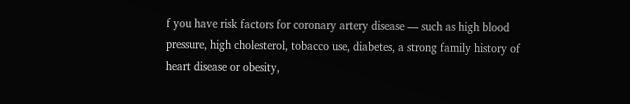f you have risk factors for coronary artery disease — such as high blood pressure, high cholesterol, tobacco use, diabetes, a strong family history of heart disease or obesity,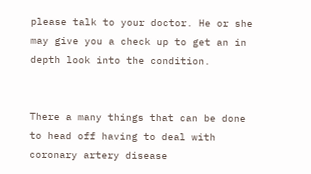please talk to your doctor. He or she may give you a check up to get an in depth look into the condition.


There a many things that can be done to head off having to deal with coronary artery disease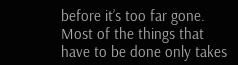before it’s too far gone. Most of the things that have to be done only takes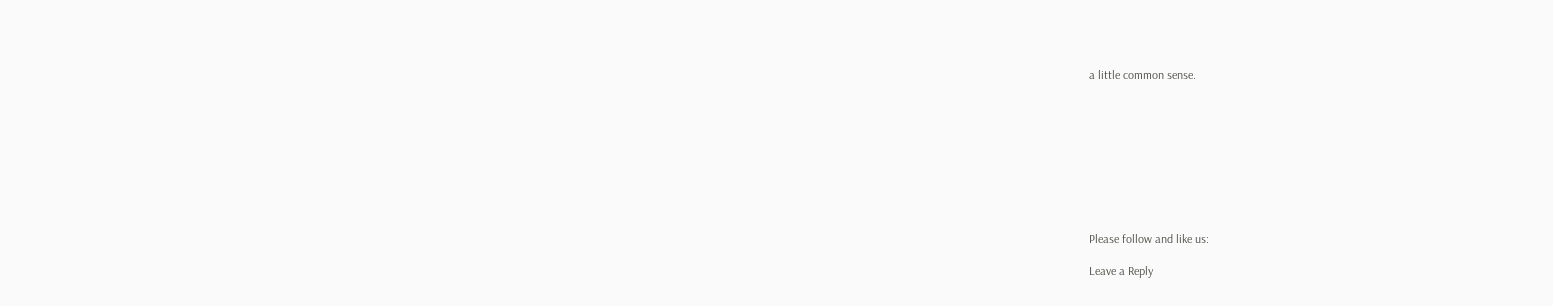a little common sense.









Please follow and like us:

Leave a Reply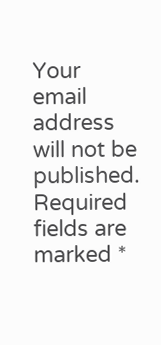Your email address will not be published. Required fields are marked *